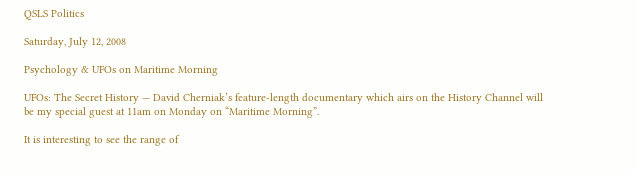QSLS Politics

Saturday, July 12, 2008

Psychology & UFOs on Maritime Morning

UFOs: The Secret History — David Cherniak’s feature-length documentary which airs on the History Channel will be my special guest at 11am on Monday on “Maritime Morning”.

It is interesting to see the range of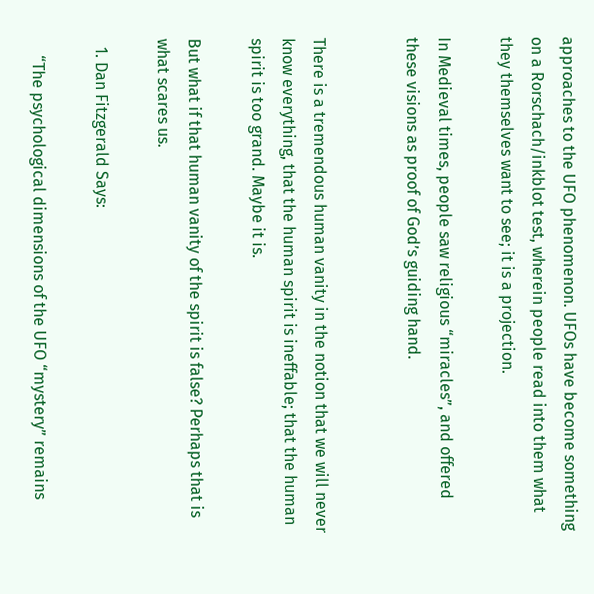approaches to the UFO phenomenon. UFOs have become something on a Rorschach/inkblot test, wherein people read into them what they themselves want to see; it is a projection.

In Medieval times, people saw religious “miracles”, and offered these visions as proof of God’s guiding hand.


There is a tremendous human vanity in the notion that we will never know everything, that the human spirit is ineffable; that the human spirit is too grand. Maybe it is.

But what if that human vanity of the spirit is false? Perhaps that is what scares us.

  1. Dan Fitzgerald Says:

    “The psychological dimensions of the UFO “mystery” remains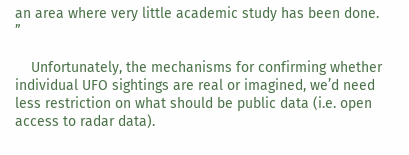an area where very little academic study has been done. ”

    Unfortunately, the mechanisms for confirming whether individual UFO sightings are real or imagined, we’d need less restriction on what should be public data (i.e. open access to radar data).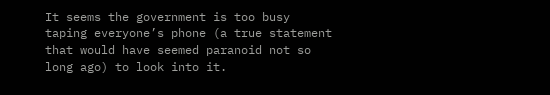It seems the government is too busy taping everyone’s phone (a true statement that would have seemed paranoid not so long ago) to look into it.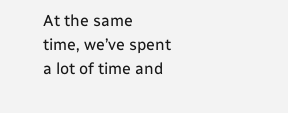At the same time, we’ve spent a lot of time and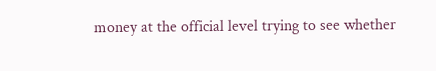money at the official level trying to see whether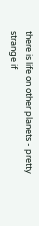there is life on other planets - pretty strange if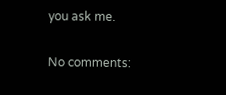you ask me.

No comments: